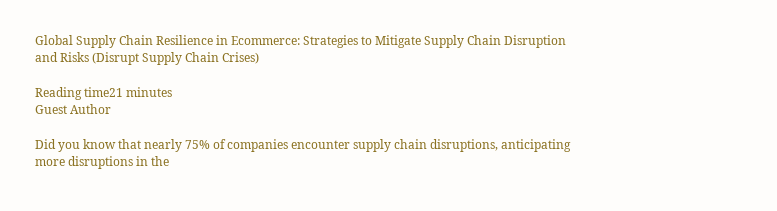Global Supply Chain Resilience in Ecommerce: Strategies to Mitigate Supply Chain Disruption and Risks (Disrupt Supply Chain Crises)

Reading time21 minutes
Guest Author

Did you know that nearly 75% of companies encounter supply chain disruptions, anticipating more disruptions in the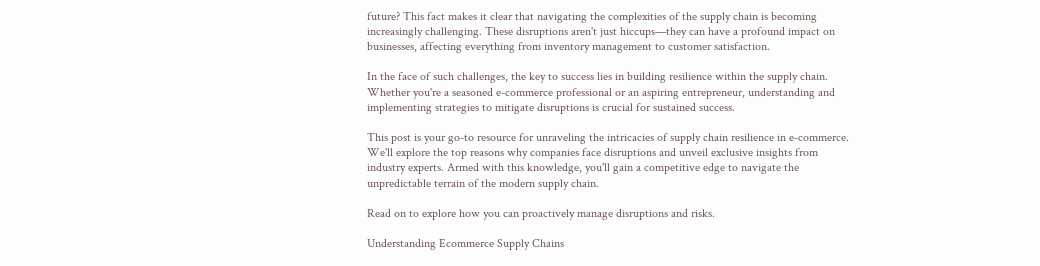future? This fact makes it clear that navigating the complexities of the supply chain is becoming increasingly challenging. These disruptions aren't just hiccups—they can have a profound impact on businesses, affecting everything from inventory management to customer satisfaction.

In the face of such challenges, the key to success lies in building resilience within the supply chain. Whether you're a seasoned e-commerce professional or an aspiring entrepreneur, understanding and implementing strategies to mitigate disruptions is crucial for sustained success.

This post is your go-to resource for unraveling the intricacies of supply chain resilience in e-commerce. We'll explore the top reasons why companies face disruptions and unveil exclusive insights from industry experts. Armed with this knowledge, you'll gain a competitive edge to navigate the unpredictable terrain of the modern supply chain.

Read on to explore how you can proactively manage disruptions and risks.

Understanding Ecommerce Supply Chains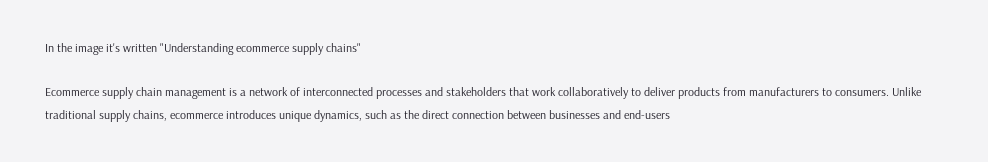In the image it's written "Understanding ecommerce supply chains"

Ecommerce supply chain management is a network of interconnected processes and stakeholders that work collaboratively to deliver products from manufacturers to consumers. Unlike traditional supply chains, ecommerce introduces unique dynamics, such as the direct connection between businesses and end-users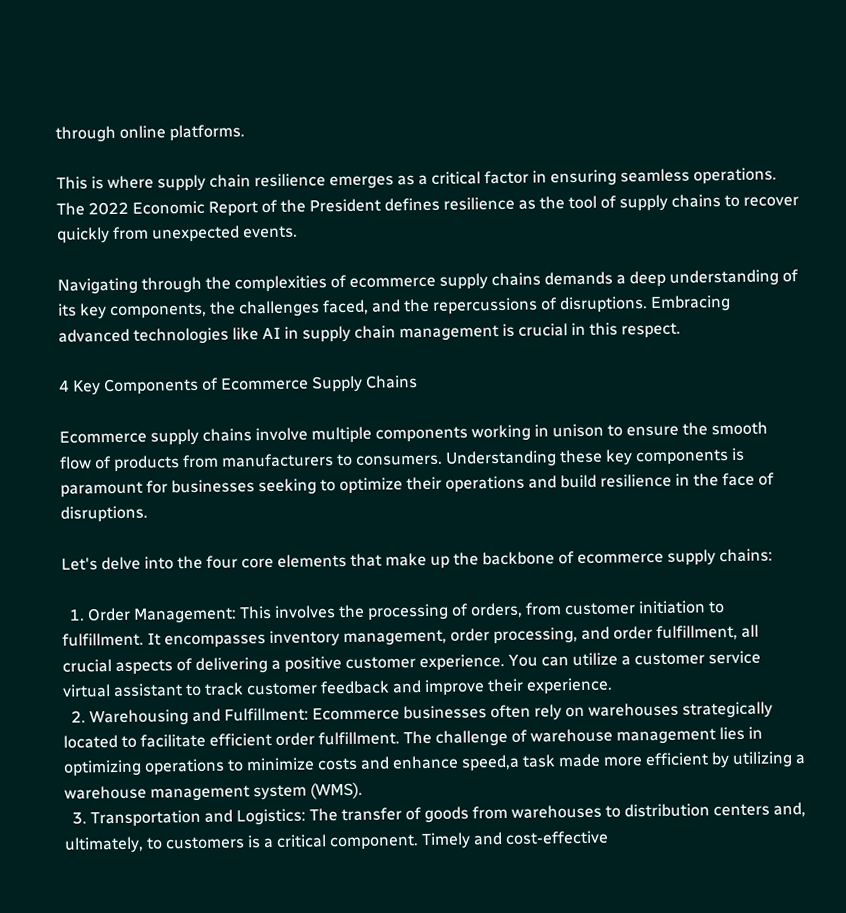through online platforms.

This is where supply chain resilience emerges as a critical factor in ensuring seamless operations. The 2022 Economic Report of the President defines resilience as the tool of supply chains to recover quickly from unexpected events.

Navigating through the complexities of ecommerce supply chains demands a deep understanding of its key components, the challenges faced, and the repercussions of disruptions. Embracing advanced technologies like AI in supply chain management is crucial in this respect.

4 Key Components of Ecommerce Supply Chains

Ecommerce supply chains involve multiple components working in unison to ensure the smooth flow of products from manufacturers to consumers. Understanding these key components is paramount for businesses seeking to optimize their operations and build resilience in the face of disruptions.

Let's delve into the four core elements that make up the backbone of ecommerce supply chains:

  1. Order Management: This involves the processing of orders, from customer initiation to fulfillment. It encompasses inventory management, order processing, and order fulfillment, all crucial aspects of delivering a positive customer experience. You can utilize a customer service virtual assistant to track customer feedback and improve their experience.
  2. Warehousing and Fulfillment: Ecommerce businesses often rely on warehouses strategically located to facilitate efficient order fulfillment. The challenge of warehouse management lies in optimizing operations to minimize costs and enhance speed,a task made more efficient by utilizing a warehouse management system (WMS).
  3. Transportation and Logistics: The transfer of goods from warehouses to distribution centers and, ultimately, to customers is a critical component. Timely and cost-effective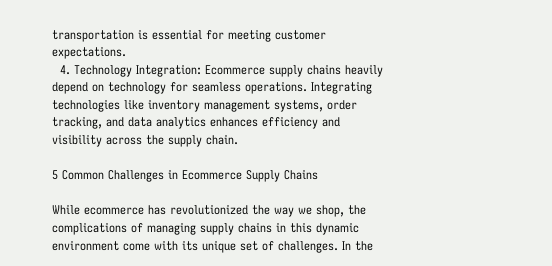transportation is essential for meeting customer expectations.
  4. Technology Integration: Ecommerce supply chains heavily depend on technology for seamless operations. Integrating technologies like inventory management systems, order tracking, and data analytics enhances efficiency and visibility across the supply chain.

5 Common Challenges in Ecommerce Supply Chains

While ecommerce has revolutionized the way we shop, the complications of managing supply chains in this dynamic environment come with its unique set of challenges. In the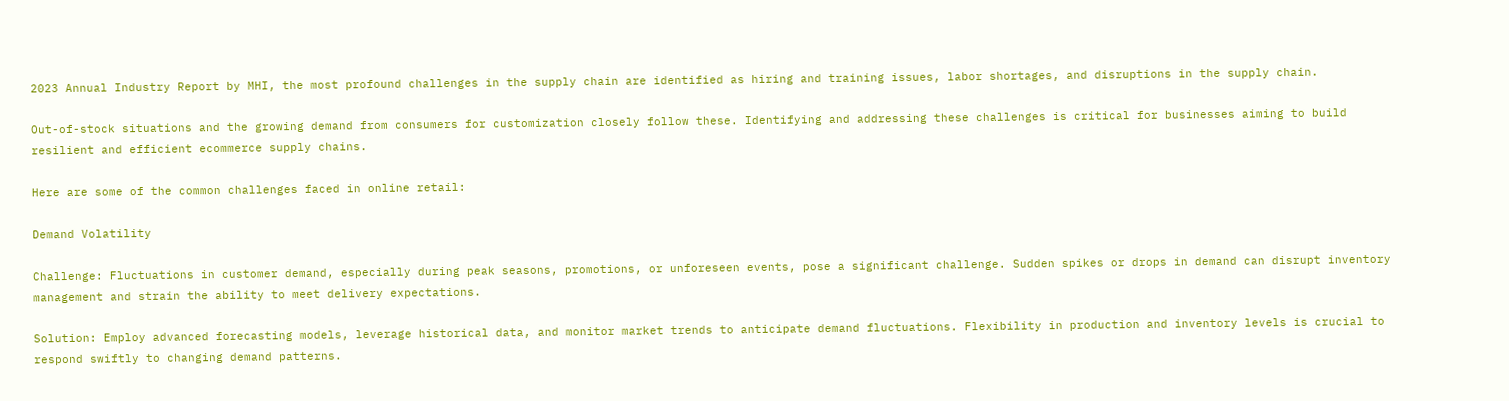2023 Annual Industry Report by MHI, the most profound challenges in the supply chain are identified as hiring and training issues, labor shortages, and disruptions in the supply chain.

Out-of-stock situations and the growing demand from consumers for customization closely follow these. Identifying and addressing these challenges is critical for businesses aiming to build resilient and efficient ecommerce supply chains.

Here are some of the common challenges faced in online retail:

Demand Volatility

Challenge: Fluctuations in customer demand, especially during peak seasons, promotions, or unforeseen events, pose a significant challenge. Sudden spikes or drops in demand can disrupt inventory management and strain the ability to meet delivery expectations.

Solution: Employ advanced forecasting models, leverage historical data, and monitor market trends to anticipate demand fluctuations. Flexibility in production and inventory levels is crucial to respond swiftly to changing demand patterns.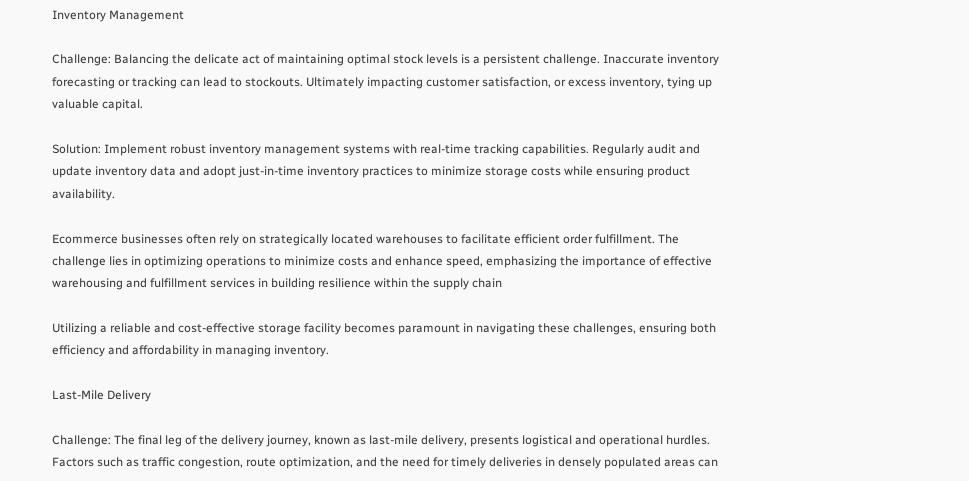Inventory Management

Challenge: Balancing the delicate act of maintaining optimal stock levels is a persistent challenge. Inaccurate inventory forecasting or tracking can lead to stockouts. Ultimately impacting customer satisfaction, or excess inventory, tying up valuable capital.

Solution: Implement robust inventory management systems with real-time tracking capabilities. Regularly audit and update inventory data and adopt just-in-time inventory practices to minimize storage costs while ensuring product availability.

Ecommerce businesses often rely on strategically located warehouses to facilitate efficient order fulfillment. The challenge lies in optimizing operations to minimize costs and enhance speed, emphasizing the importance of effective warehousing and fulfillment services in building resilience within the supply chain

Utilizing a reliable and cost-effective storage facility becomes paramount in navigating these challenges, ensuring both efficiency and affordability in managing inventory.

Last-Mile Delivery

Challenge: The final leg of the delivery journey, known as last-mile delivery, presents logistical and operational hurdles. Factors such as traffic congestion, route optimization, and the need for timely deliveries in densely populated areas can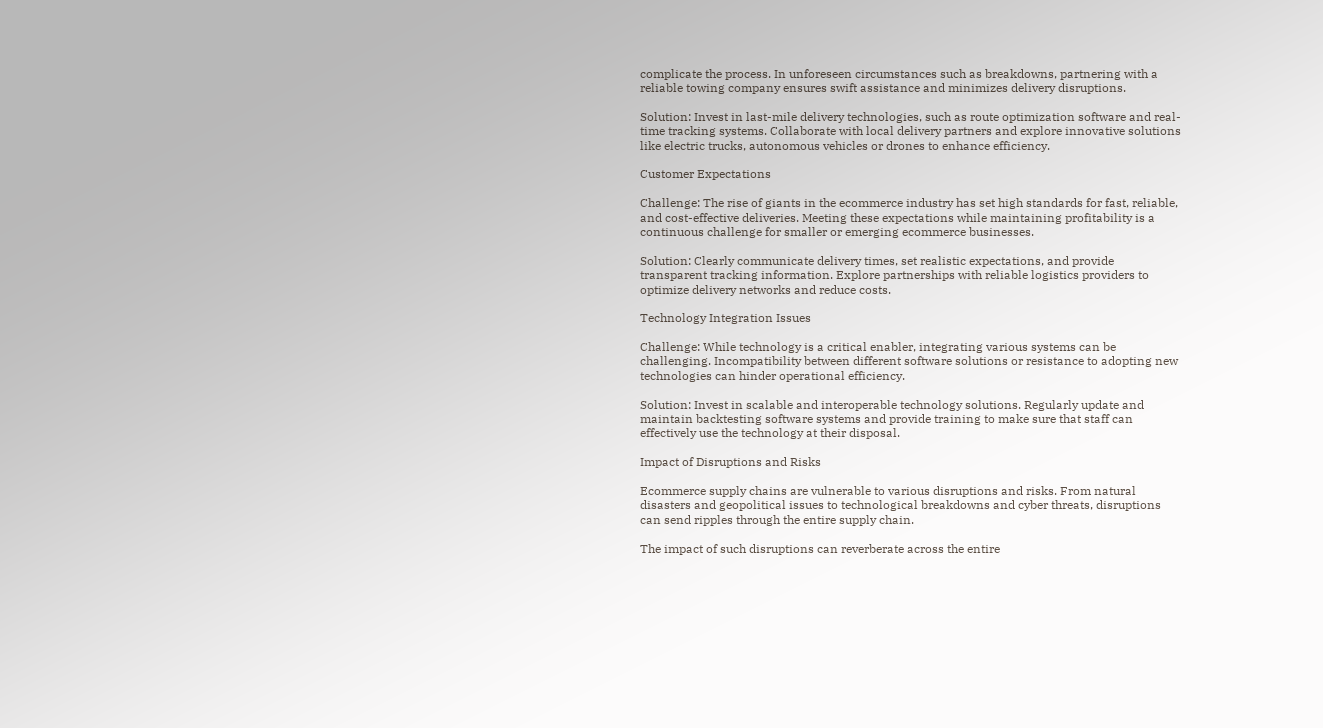complicate the process. In unforeseen circumstances such as breakdowns, partnering with a reliable towing company ensures swift assistance and minimizes delivery disruptions.

Solution: Invest in last-mile delivery technologies, such as route optimization software and real-time tracking systems. Collaborate with local delivery partners and explore innovative solutions like electric trucks, autonomous vehicles or drones to enhance efficiency.

Customer Expectations

Challenge: The rise of giants in the ecommerce industry has set high standards for fast, reliable, and cost-effective deliveries. Meeting these expectations while maintaining profitability is a continuous challenge for smaller or emerging ecommerce businesses.

Solution: Clearly communicate delivery times, set realistic expectations, and provide transparent tracking information. Explore partnerships with reliable logistics providers to optimize delivery networks and reduce costs.

Technology Integration Issues

Challenge: While technology is a critical enabler, integrating various systems can be challenging. Incompatibility between different software solutions or resistance to adopting new technologies can hinder operational efficiency.

Solution: Invest in scalable and interoperable technology solutions. Regularly update and maintain backtesting software systems and provide training to make sure that staff can effectively use the technology at their disposal.

Impact of Disruptions and Risks

Ecommerce supply chains are vulnerable to various disruptions and risks. From natural disasters and geopolitical issues to technological breakdowns and cyber threats, disruptions can send ripples through the entire supply chain.

The impact of such disruptions can reverberate across the entire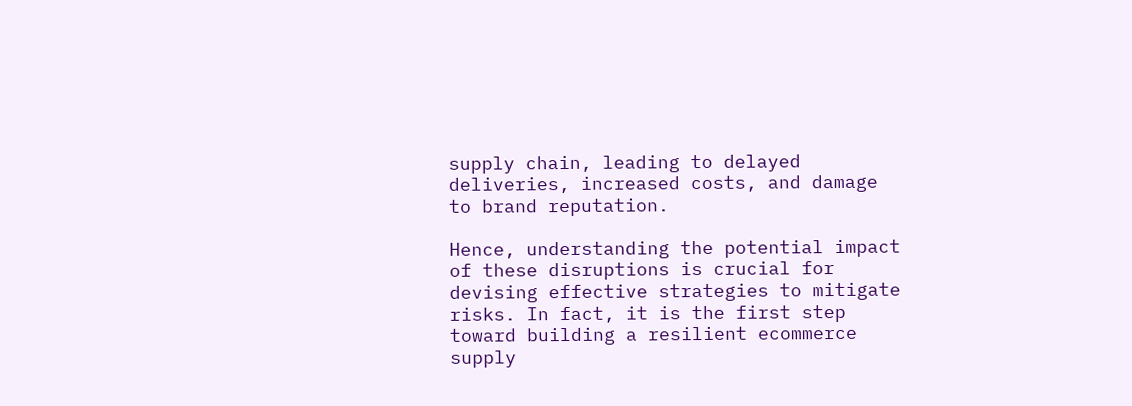supply chain, leading to delayed deliveries, increased costs, and damage to brand reputation.

Hence, understanding the potential impact of these disruptions is crucial for devising effective strategies to mitigate risks. In fact, it is the first step toward building a resilient ecommerce supply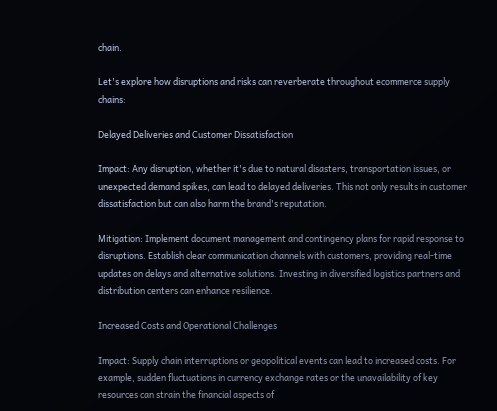chain.

Let's explore how disruptions and risks can reverberate throughout ecommerce supply chains:

Delayed Deliveries and Customer Dissatisfaction

Impact: Any disruption, whether it's due to natural disasters, transportation issues, or unexpected demand spikes, can lead to delayed deliveries. This not only results in customer dissatisfaction but can also harm the brand's reputation.

Mitigation: Implement document management and contingency plans for rapid response to disruptions. Establish clear communication channels with customers, providing real-time updates on delays and alternative solutions. Investing in diversified logistics partners and distribution centers can enhance resilience.

Increased Costs and Operational Challenges

Impact: Supply chain interruptions or geopolitical events can lead to increased costs. For example, sudden fluctuations in currency exchange rates or the unavailability of key resources can strain the financial aspects of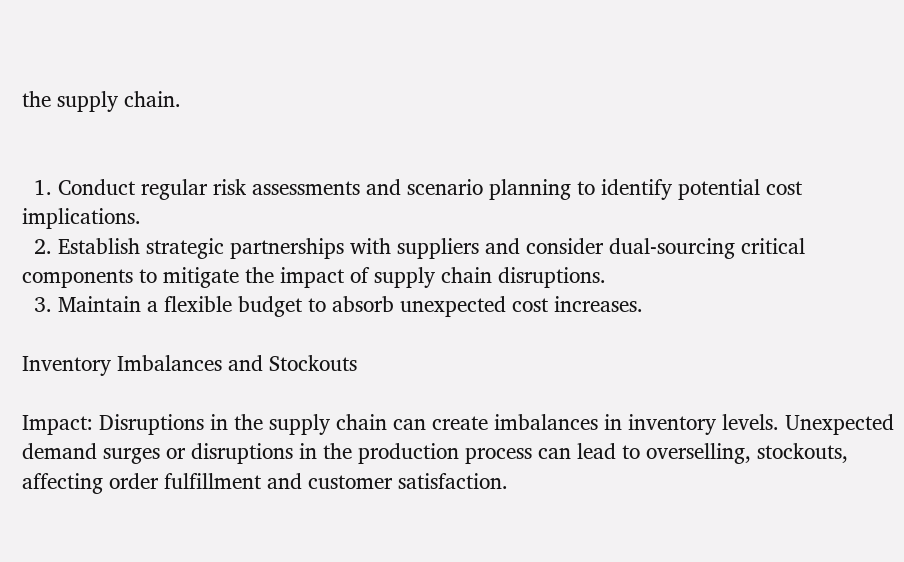the supply chain.


  1. Conduct regular risk assessments and scenario planning to identify potential cost implications.
  2. Establish strategic partnerships with suppliers and consider dual-sourcing critical components to mitigate the impact of supply chain disruptions.
  3. Maintain a flexible budget to absorb unexpected cost increases.

Inventory Imbalances and Stockouts

Impact: Disruptions in the supply chain can create imbalances in inventory levels. Unexpected demand surges or disruptions in the production process can lead to overselling, stockouts, affecting order fulfillment and customer satisfaction.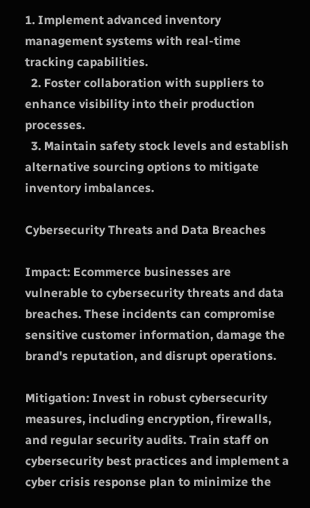1. Implement advanced inventory management systems with real-time tracking capabilities.
  2. Foster collaboration with suppliers to enhance visibility into their production processes.
  3. Maintain safety stock levels and establish alternative sourcing options to mitigate inventory imbalances.

Cybersecurity Threats and Data Breaches

Impact: Ecommerce businesses are vulnerable to cybersecurity threats and data breaches. These incidents can compromise sensitive customer information, damage the brand's reputation, and disrupt operations.

Mitigation: Invest in robust cybersecurity measures, including encryption, firewalls, and regular security audits. Train staff on cybersecurity best practices and implement a cyber crisis response plan to minimize the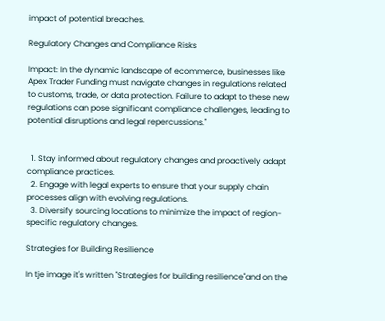impact of potential breaches.

Regulatory Changes and Compliance Risks

Impact: In the dynamic landscape of ecommerce, businesses like Apex Trader Funding must navigate changes in regulations related to customs, trade, or data protection. Failure to adapt to these new regulations can pose significant compliance challenges, leading to potential disruptions and legal repercussions."


  1. Stay informed about regulatory changes and proactively adapt compliance practices.
  2. Engage with legal experts to ensure that your supply chain processes align with evolving regulations.
  3. Diversify sourcing locations to minimize the impact of region-specific regulatory changes.

Strategies for Building Resilience

In tje image it's written "Strategies for building resilience"and on the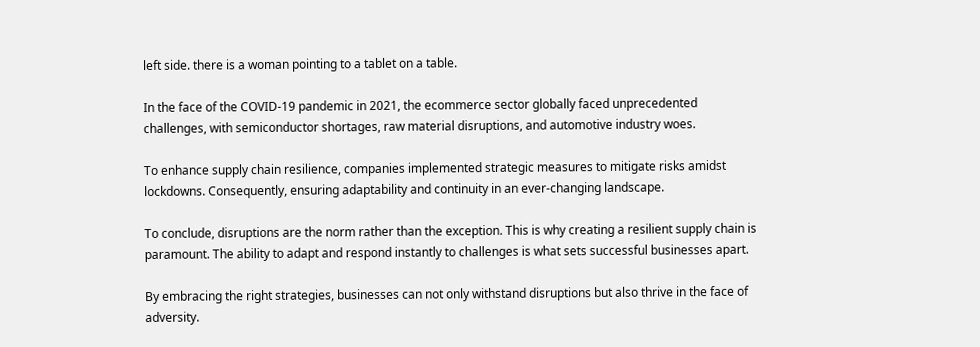left side. there is a woman pointing to a tablet on a table.

In the face of the COVID-19 pandemic in 2021, the ecommerce sector globally faced unprecedented challenges, with semiconductor shortages, raw material disruptions, and automotive industry woes.

To enhance supply chain resilience, companies implemented strategic measures to mitigate risks amidst lockdowns. Consequently, ensuring adaptability and continuity in an ever-changing landscape.

To conclude, disruptions are the norm rather than the exception. This is why creating a resilient supply chain is paramount. The ability to adapt and respond instantly to challenges is what sets successful businesses apart.

By embracing the right strategies, businesses can not only withstand disruptions but also thrive in the face of adversity.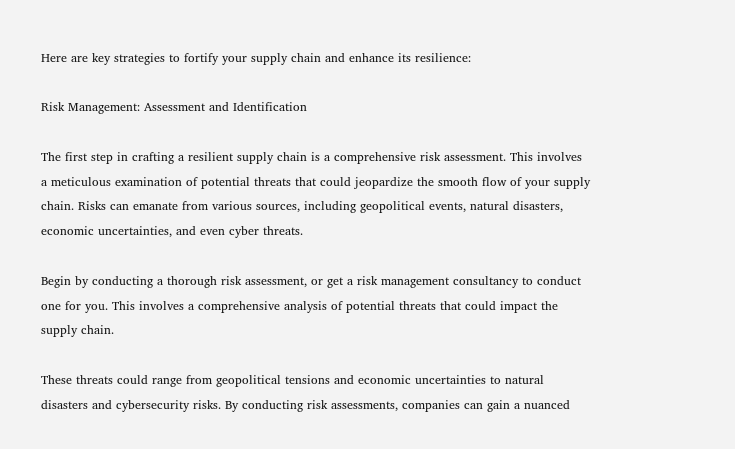Here are key strategies to fortify your supply chain and enhance its resilience:

Risk Management: Assessment and Identification

The first step in crafting a resilient supply chain is a comprehensive risk assessment. This involves a meticulous examination of potential threats that could jeopardize the smooth flow of your supply chain. Risks can emanate from various sources, including geopolitical events, natural disasters, economic uncertainties, and even cyber threats.

Begin by conducting a thorough risk assessment, or get a risk management consultancy to conduct one for you. This involves a comprehensive analysis of potential threats that could impact the supply chain.

These threats could range from geopolitical tensions and economic uncertainties to natural disasters and cybersecurity risks. By conducting risk assessments, companies can gain a nuanced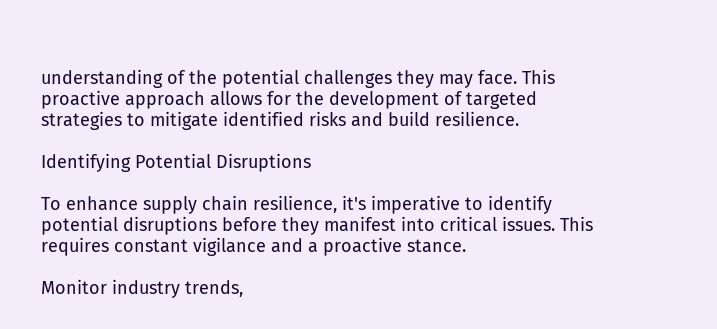understanding of the potential challenges they may face. This proactive approach allows for the development of targeted strategies to mitigate identified risks and build resilience.

Identifying Potential Disruptions

To enhance supply chain resilience, it's imperative to identify potential disruptions before they manifest into critical issues. This requires constant vigilance and a proactive stance.

Monitor industry trends,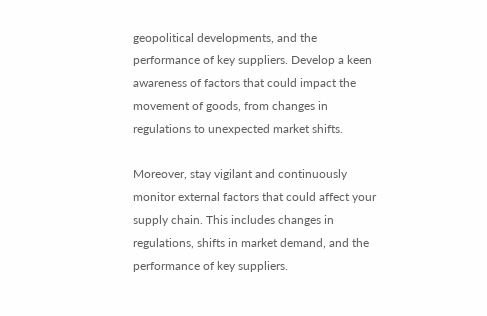geopolitical developments, and the performance of key suppliers. Develop a keen awareness of factors that could impact the movement of goods, from changes in regulations to unexpected market shifts.

Moreover, stay vigilant and continuously monitor external factors that could affect your supply chain. This includes changes in regulations, shifts in market demand, and the performance of key suppliers.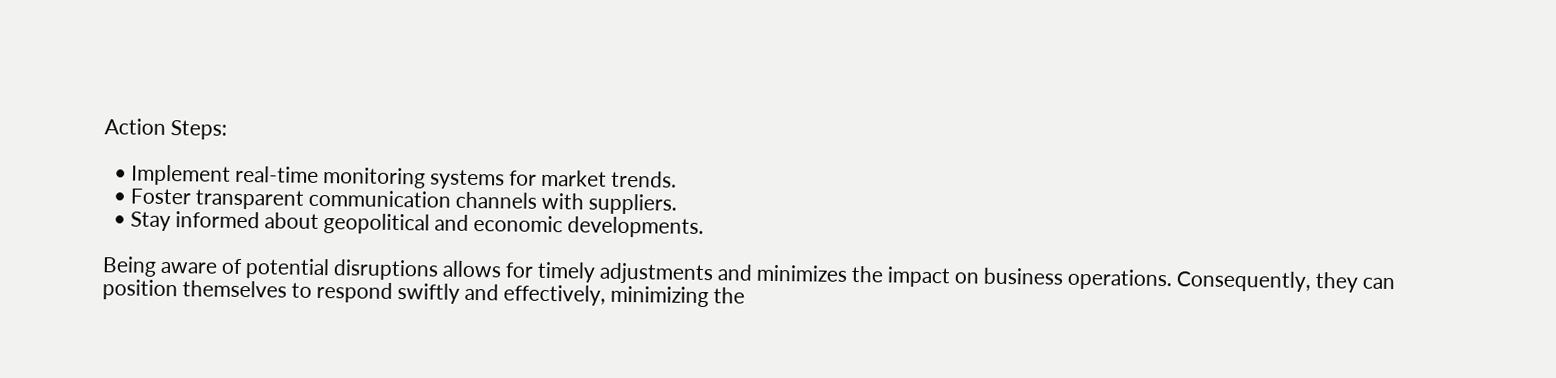Action Steps:

  • Implement real-time monitoring systems for market trends.
  • Foster transparent communication channels with suppliers.
  • Stay informed about geopolitical and economic developments.

Being aware of potential disruptions allows for timely adjustments and minimizes the impact on business operations. Consequently, they can position themselves to respond swiftly and effectively, minimizing the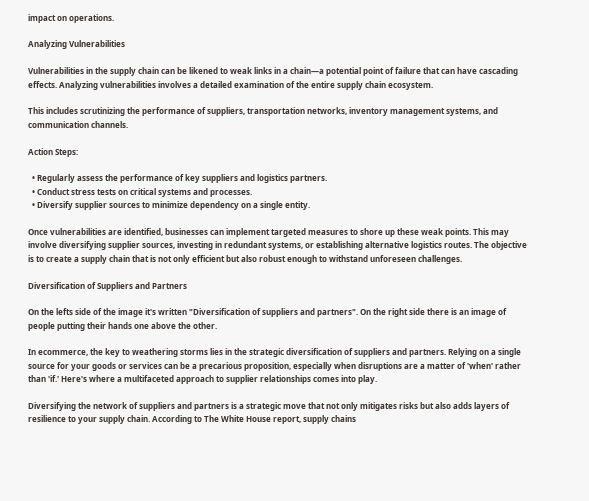impact on operations.

Analyzing Vulnerabilities

Vulnerabilities in the supply chain can be likened to weak links in a chain—a potential point of failure that can have cascading effects. Analyzing vulnerabilities involves a detailed examination of the entire supply chain ecosystem.

This includes scrutinizing the performance of suppliers, transportation networks, inventory management systems, and communication channels.

Action Steps:

  • Regularly assess the performance of key suppliers and logistics partners.
  • Conduct stress tests on critical systems and processes.
  • Diversify supplier sources to minimize dependency on a single entity.

Once vulnerabilities are identified, businesses can implement targeted measures to shore up these weak points. This may involve diversifying supplier sources, investing in redundant systems, or establishing alternative logistics routes. The objective is to create a supply chain that is not only efficient but also robust enough to withstand unforeseen challenges.

Diversification of Suppliers and Partners

On the lefts side of the image it's written "Diversification of suppliers and partners". On the right side there is an image of people putting their hands one above the other.

In ecommerce, the key to weathering storms lies in the strategic diversification of suppliers and partners. Relying on a single source for your goods or services can be a precarious proposition, especially when disruptions are a matter of 'when' rather than 'if.' Here's where a multifaceted approach to supplier relationships comes into play.

Diversifying the network of suppliers and partners is a strategic move that not only mitigates risks but also adds layers of resilience to your supply chain. According to The White House report, supply chains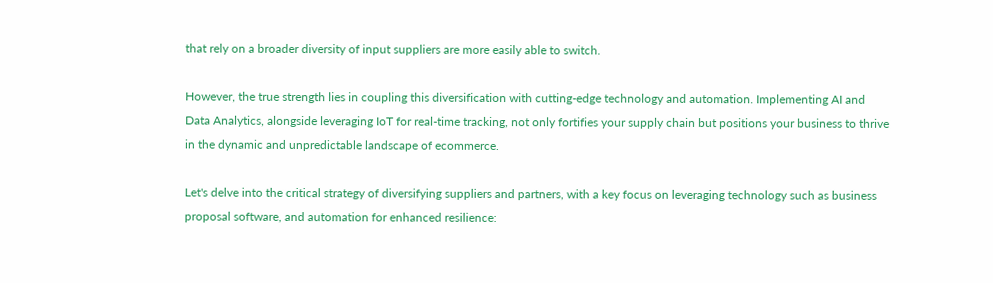that rely on a broader diversity of input suppliers are more easily able to switch.

However, the true strength lies in coupling this diversification with cutting-edge technology and automation. Implementing AI and Data Analytics, alongside leveraging IoT for real-time tracking, not only fortifies your supply chain but positions your business to thrive in the dynamic and unpredictable landscape of ecommerce.

Let's delve into the critical strategy of diversifying suppliers and partners, with a key focus on leveraging technology such as business proposal software, and automation for enhanced resilience: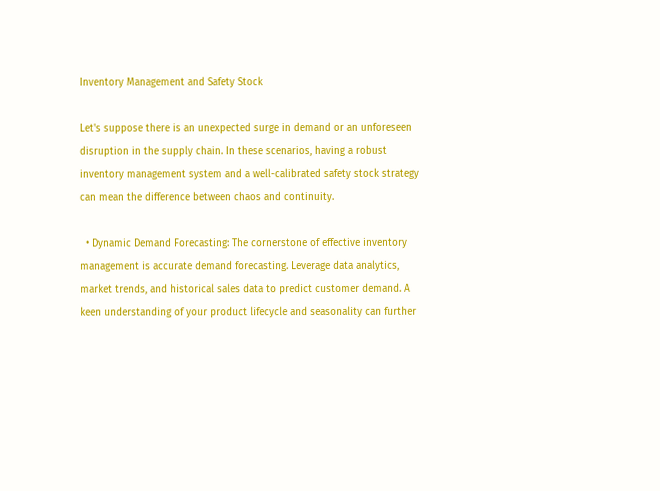Inventory Management and Safety Stock

Let's suppose there is an unexpected surge in demand or an unforeseen disruption in the supply chain. In these scenarios, having a robust inventory management system and a well-calibrated safety stock strategy can mean the difference between chaos and continuity.

  • Dynamic Demand Forecasting: The cornerstone of effective inventory management is accurate demand forecasting. Leverage data analytics, market trends, and historical sales data to predict customer demand. A keen understanding of your product lifecycle and seasonality can further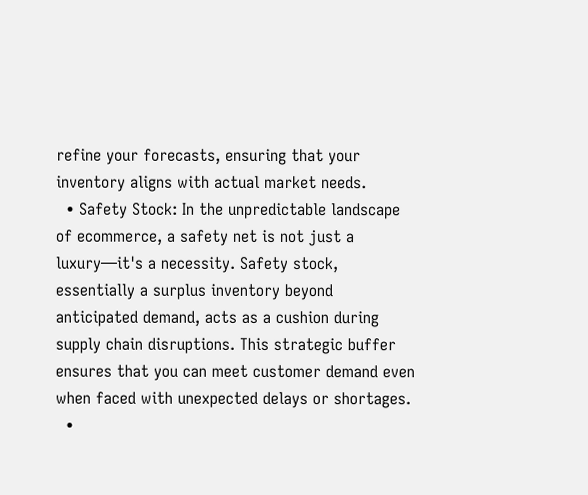refine your forecasts, ensuring that your inventory aligns with actual market needs.
  • Safety Stock: In the unpredictable landscape of ecommerce, a safety net is not just a luxury—it's a necessity. Safety stock, essentially a surplus inventory beyond anticipated demand, acts as a cushion during supply chain disruptions. This strategic buffer ensures that you can meet customer demand even when faced with unexpected delays or shortages.
  •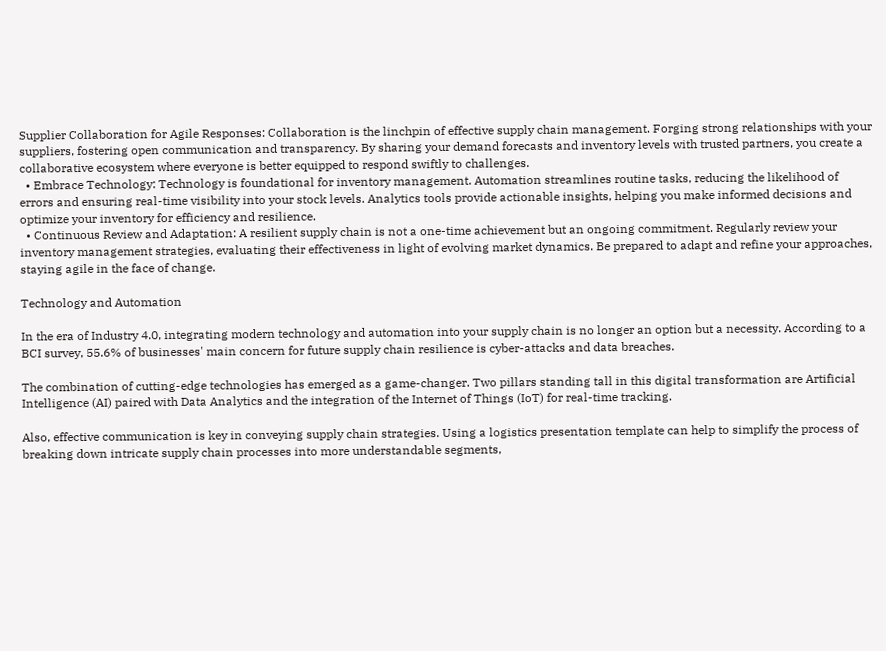Supplier Collaboration for Agile Responses: Collaboration is the linchpin of effective supply chain management. Forging strong relationships with your suppliers, fostering open communication and transparency. By sharing your demand forecasts and inventory levels with trusted partners, you create a collaborative ecosystem where everyone is better equipped to respond swiftly to challenges.
  • Embrace Technology: Technology is foundational for inventory management. Automation streamlines routine tasks, reducing the likelihood of errors and ensuring real-time visibility into your stock levels. Analytics tools provide actionable insights, helping you make informed decisions and optimize your inventory for efficiency and resilience.
  • Continuous Review and Adaptation: A resilient supply chain is not a one-time achievement but an ongoing commitment. Regularly review your inventory management strategies, evaluating their effectiveness in light of evolving market dynamics. Be prepared to adapt and refine your approaches, staying agile in the face of change.

Technology and Automation

In the era of Industry 4.0, integrating modern technology and automation into your supply chain is no longer an option but a necessity. According to a BCI survey, 55.6% of businesses' main concern for future supply chain resilience is cyber-attacks and data breaches.

The combination of cutting-edge technologies has emerged as a game-changer. Two pillars standing tall in this digital transformation are Artificial Intelligence (AI) paired with Data Analytics and the integration of the Internet of Things (IoT) for real-time tracking.

Also, effective communication is key in conveying supply chain strategies. Using a logistics presentation template can help to simplify the process of breaking down intricate supply chain processes into more understandable segments,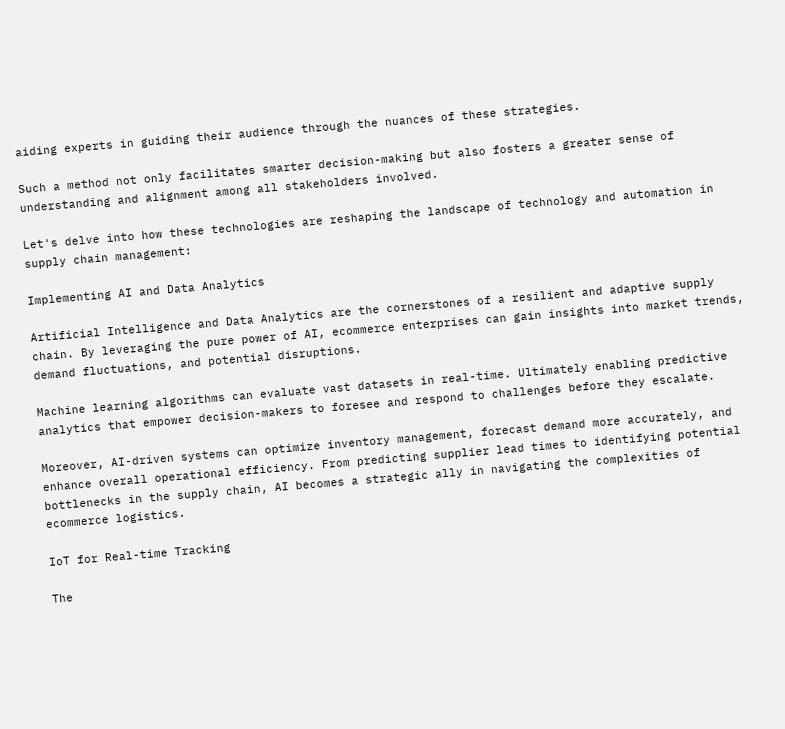aiding experts in guiding their audience through the nuances of these strategies.

Such a method not only facilitates smarter decision-making but also fosters a greater sense of understanding and alignment among all stakeholders involved.

Let's delve into how these technologies are reshaping the landscape of technology and automation in supply chain management:

Implementing AI and Data Analytics

Artificial Intelligence and Data Analytics are the cornerstones of a resilient and adaptive supply chain. By leveraging the pure power of AI, ecommerce enterprises can gain insights into market trends, demand fluctuations, and potential disruptions.

Machine learning algorithms can evaluate vast datasets in real-time. Ultimately enabling predictive analytics that empower decision-makers to foresee and respond to challenges before they escalate.

Moreover, AI-driven systems can optimize inventory management, forecast demand more accurately, and enhance overall operational efficiency. From predicting supplier lead times to identifying potential bottlenecks in the supply chain, AI becomes a strategic ally in navigating the complexities of ecommerce logistics.

IoT for Real-time Tracking

The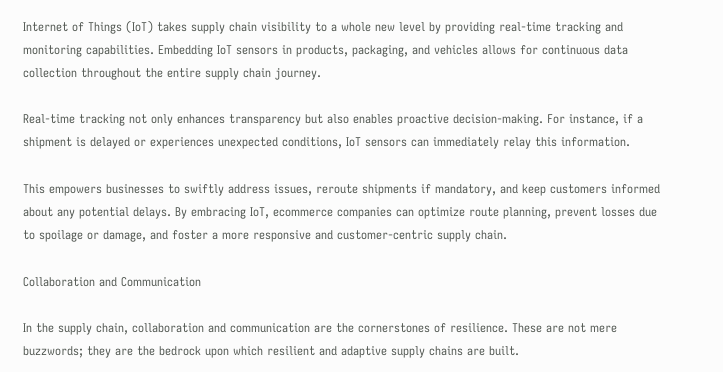Internet of Things (IoT) takes supply chain visibility to a whole new level by providing real-time tracking and monitoring capabilities. Embedding IoT sensors in products, packaging, and vehicles allows for continuous data collection throughout the entire supply chain journey.

Real-time tracking not only enhances transparency but also enables proactive decision-making. For instance, if a shipment is delayed or experiences unexpected conditions, IoT sensors can immediately relay this information.

This empowers businesses to swiftly address issues, reroute shipments if mandatory, and keep customers informed about any potential delays. By embracing IoT, ecommerce companies can optimize route planning, prevent losses due to spoilage or damage, and foster a more responsive and customer-centric supply chain.

Collaboration and Communication

In the supply chain, collaboration and communication are the cornerstones of resilience. These are not mere buzzwords; they are the bedrock upon which resilient and adaptive supply chains are built.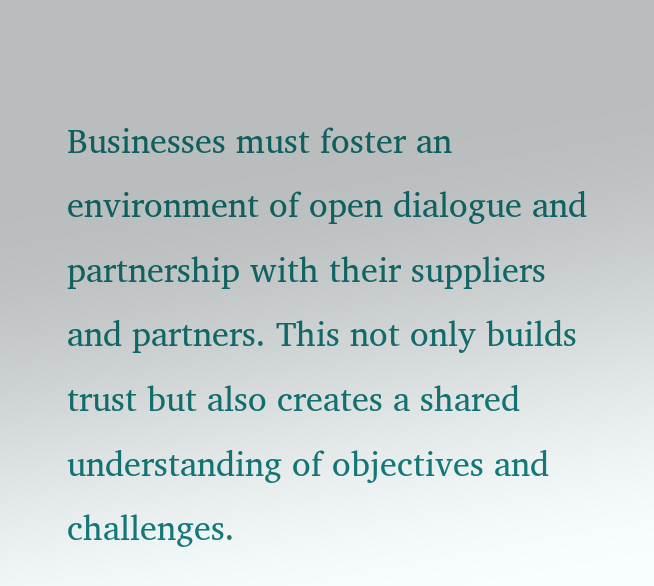Businesses must foster an environment of open dialogue and partnership with their suppliers and partners. This not only builds trust but also creates a shared understanding of objectives and challenges.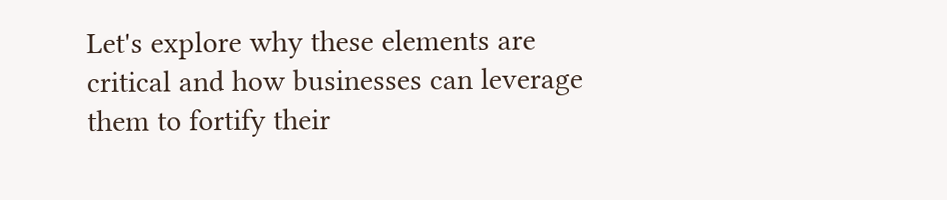Let's explore why these elements are critical and how businesses can leverage them to fortify their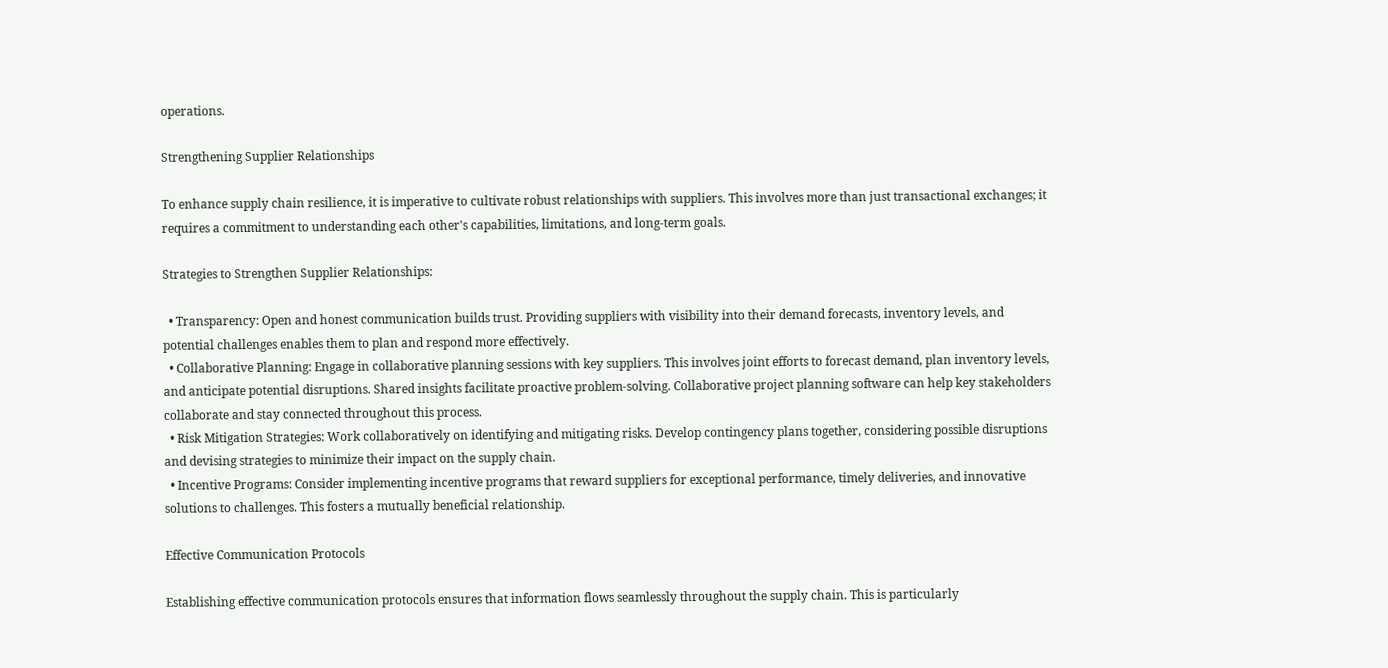operations.

Strengthening Supplier Relationships

To enhance supply chain resilience, it is imperative to cultivate robust relationships with suppliers. This involves more than just transactional exchanges; it requires a commitment to understanding each other's capabilities, limitations, and long-term goals.

Strategies to Strengthen Supplier Relationships:

  • Transparency: Open and honest communication builds trust. Providing suppliers with visibility into their demand forecasts, inventory levels, and potential challenges enables them to plan and respond more effectively.
  • Collaborative Planning: Engage in collaborative planning sessions with key suppliers. This involves joint efforts to forecast demand, plan inventory levels, and anticipate potential disruptions. Shared insights facilitate proactive problem-solving. Collaborative project planning software can help key stakeholders collaborate and stay connected throughout this process.
  • Risk Mitigation Strategies: Work collaboratively on identifying and mitigating risks. Develop contingency plans together, considering possible disruptions and devising strategies to minimize their impact on the supply chain.
  • Incentive Programs: Consider implementing incentive programs that reward suppliers for exceptional performance, timely deliveries, and innovative solutions to challenges. This fosters a mutually beneficial relationship.

Effective Communication Protocols

Establishing effective communication protocols ensures that information flows seamlessly throughout the supply chain. This is particularly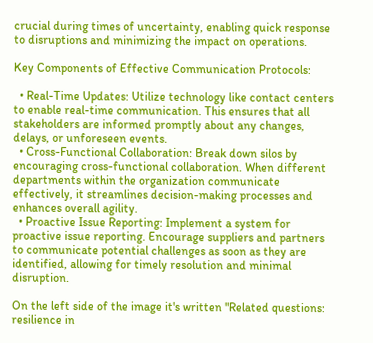crucial during times of uncertainty, enabling quick response to disruptions and minimizing the impact on operations.

Key Components of Effective Communication Protocols:

  • Real-Time Updates: Utilize technology like contact centers to enable real-time communication. This ensures that all stakeholders are informed promptly about any changes, delays, or unforeseen events.
  • Cross-Functional Collaboration: Break down silos by encouraging cross-functional collaboration. When different departments within the organization communicate effectively, it streamlines decision-making processes and enhances overall agility.
  • Proactive Issue Reporting: Implement a system for proactive issue reporting. Encourage suppliers and partners to communicate potential challenges as soon as they are identified, allowing for timely resolution and minimal disruption.

On the left side of the image it's written "Related questions: resilience in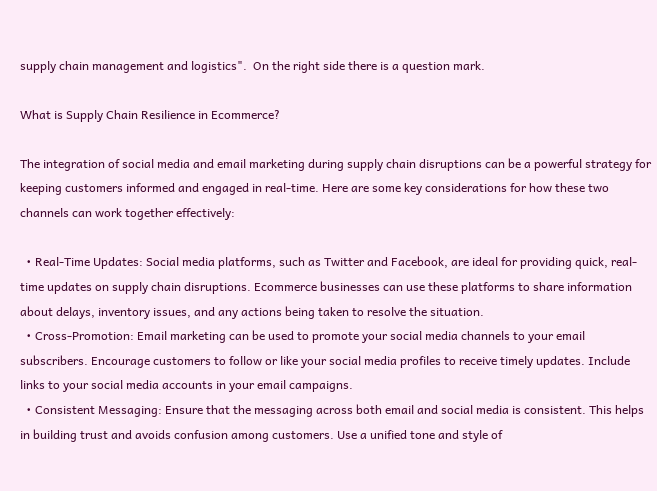supply chain management and logistics".  On the right side there is a question mark.

What is Supply Chain Resilience in Ecommerce?

The integration of social media and email marketing during supply chain disruptions can be a powerful strategy for keeping customers informed and engaged in real-time. Here are some key considerations for how these two channels can work together effectively:

  • Real-Time Updates: Social media platforms, such as Twitter and Facebook, are ideal for providing quick, real-time updates on supply chain disruptions. Ecommerce businesses can use these platforms to share information about delays, inventory issues, and any actions being taken to resolve the situation.
  • Cross-Promotion: Email marketing can be used to promote your social media channels to your email subscribers. Encourage customers to follow or like your social media profiles to receive timely updates. Include links to your social media accounts in your email campaigns.
  • Consistent Messaging: Ensure that the messaging across both email and social media is consistent. This helps in building trust and avoids confusion among customers. Use a unified tone and style of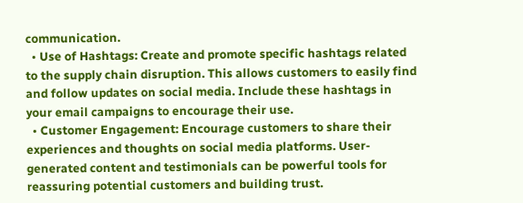communication.
  • Use of Hashtags: Create and promote specific hashtags related to the supply chain disruption. This allows customers to easily find and follow updates on social media. Include these hashtags in your email campaigns to encourage their use.
  • Customer Engagement: Encourage customers to share their experiences and thoughts on social media platforms. User-generated content and testimonials can be powerful tools for reassuring potential customers and building trust.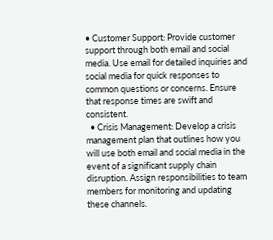• Customer Support: Provide customer support through both email and social media. Use email for detailed inquiries and social media for quick responses to common questions or concerns. Ensure that response times are swift and consistent.
  • Crisis Management: Develop a crisis management plan that outlines how you will use both email and social media in the event of a significant supply chain disruption. Assign responsibilities to team members for monitoring and updating these channels.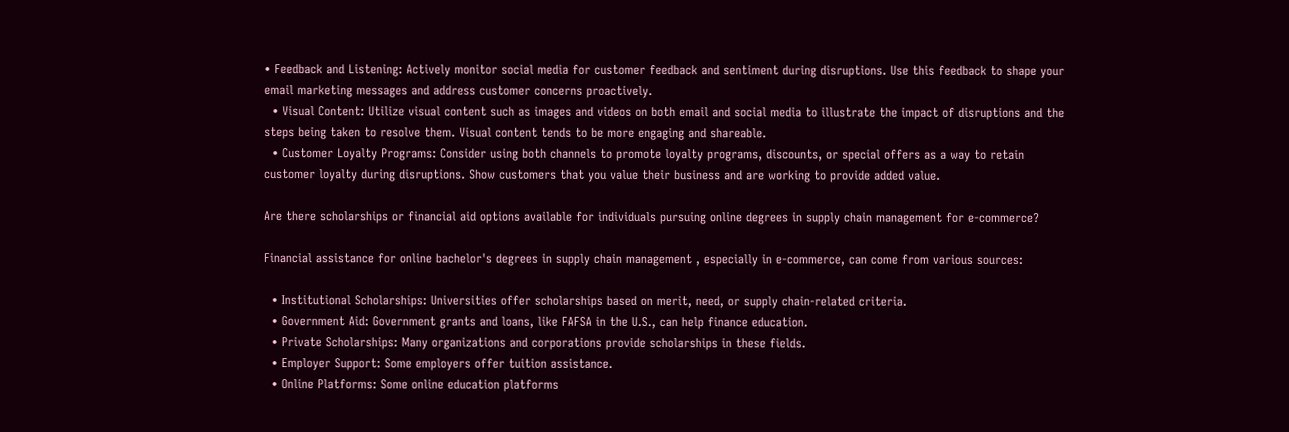• Feedback and Listening: Actively monitor social media for customer feedback and sentiment during disruptions. Use this feedback to shape your email marketing messages and address customer concerns proactively.
  • Visual Content: Utilize visual content such as images and videos on both email and social media to illustrate the impact of disruptions and the steps being taken to resolve them. Visual content tends to be more engaging and shareable.
  • Customer Loyalty Programs: Consider using both channels to promote loyalty programs, discounts, or special offers as a way to retain customer loyalty during disruptions. Show customers that you value their business and are working to provide added value.

Are there scholarships or financial aid options available for individuals pursuing online degrees in supply chain management for e-commerce?

Financial assistance for online bachelor's degrees in supply chain management , especially in e-commerce, can come from various sources:

  • Institutional Scholarships: Universities offer scholarships based on merit, need, or supply chain-related criteria.
  • Government Aid: Government grants and loans, like FAFSA in the U.S., can help finance education.
  • Private Scholarships: Many organizations and corporations provide scholarships in these fields.
  • Employer Support: Some employers offer tuition assistance.
  • Online Platforms: Some online education platforms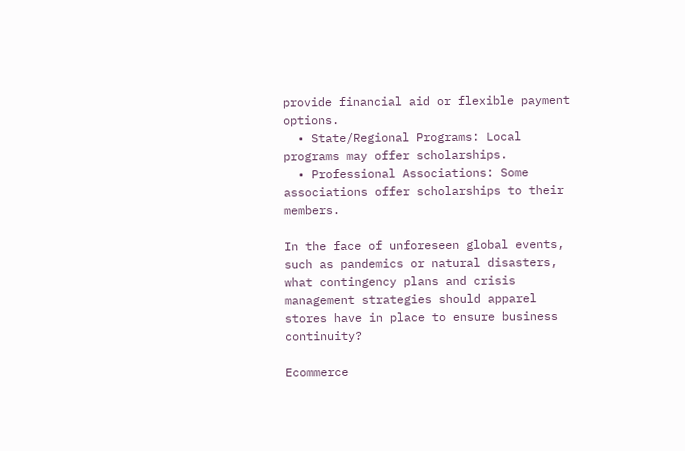provide financial aid or flexible payment options.
  • State/Regional Programs: Local programs may offer scholarships.
  • Professional Associations: Some associations offer scholarships to their members.

In the face of unforeseen global events, such as pandemics or natural disasters, what contingency plans and crisis management strategies should apparel stores have in place to ensure business continuity?

Ecommerce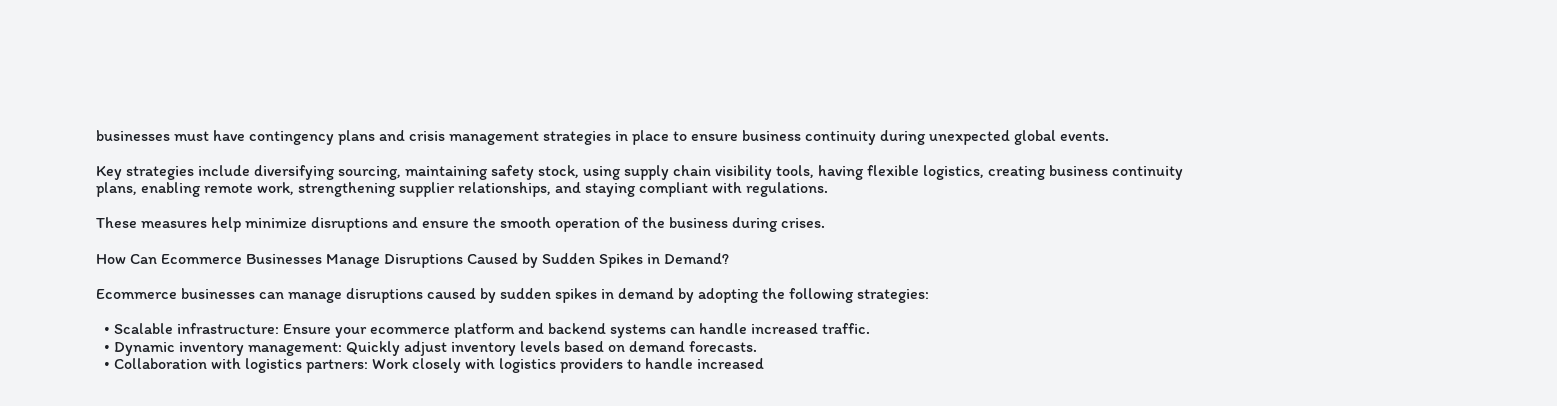businesses must have contingency plans and crisis management strategies in place to ensure business continuity during unexpected global events.

Key strategies include diversifying sourcing, maintaining safety stock, using supply chain visibility tools, having flexible logistics, creating business continuity plans, enabling remote work, strengthening supplier relationships, and staying compliant with regulations.

These measures help minimize disruptions and ensure the smooth operation of the business during crises.

How Can Ecommerce Businesses Manage Disruptions Caused by Sudden Spikes in Demand?

Ecommerce businesses can manage disruptions caused by sudden spikes in demand by adopting the following strategies:

  • Scalable infrastructure: Ensure your ecommerce platform and backend systems can handle increased traffic.
  • Dynamic inventory management: Quickly adjust inventory levels based on demand forecasts.
  • Collaboration with logistics partners: Work closely with logistics providers to handle increased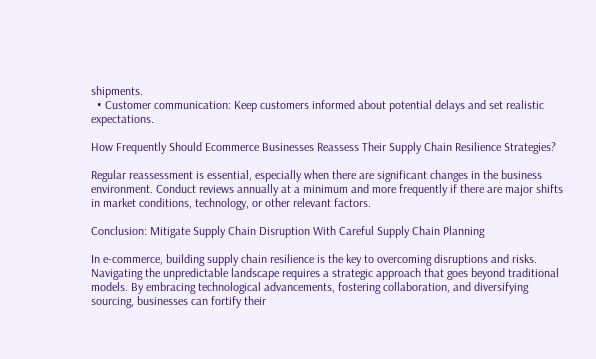shipments.
  • Customer communication: Keep customers informed about potential delays and set realistic expectations.

How Frequently Should Ecommerce Businesses Reassess Their Supply Chain Resilience Strategies?

Regular reassessment is essential, especially when there are significant changes in the business environment. Conduct reviews annually at a minimum and more frequently if there are major shifts in market conditions, technology, or other relevant factors.

Conclusion: Mitigate Supply Chain Disruption With Careful Supply Chain Planning

In e-commerce, building supply chain resilience is the key to overcoming disruptions and risks. Navigating the unpredictable landscape requires a strategic approach that goes beyond traditional models. By embracing technological advancements, fostering collaboration, and diversifying sourcing, businesses can fortify their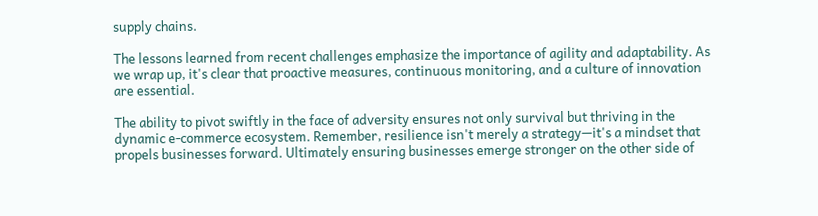supply chains.

The lessons learned from recent challenges emphasize the importance of agility and adaptability. As we wrap up, it's clear that proactive measures, continuous monitoring, and a culture of innovation are essential.

The ability to pivot swiftly in the face of adversity ensures not only survival but thriving in the dynamic e-commerce ecosystem. Remember, resilience isn't merely a strategy—it's a mindset that propels businesses forward. Ultimately ensuring businesses emerge stronger on the other side of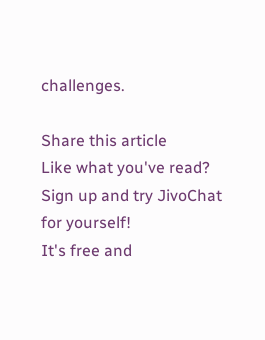challenges.

Share this article
Like what you've read?
Sign up and try JivoChat for yourself!
It's free and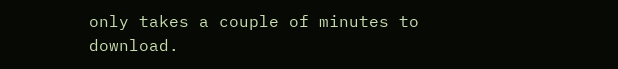only takes a couple of minutes to download.